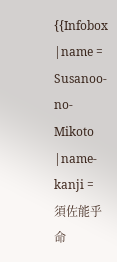{{Infobox |name = Susanoo-no-Mikoto |name-kanji = 須佐能乎命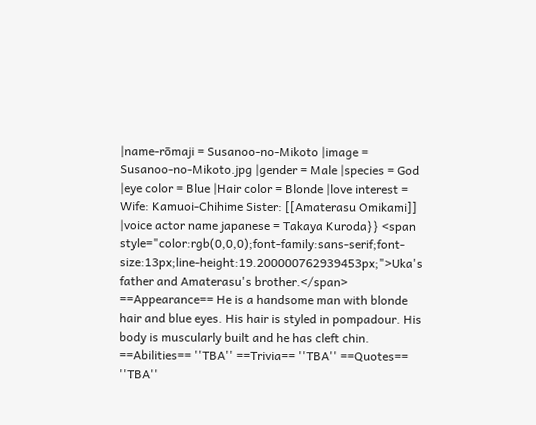|name-rōmaji = Susanoo-no-Mikoto |image = Susanoo-no-Mikoto.jpg |gender = Male |species = God |eye color = Blue |Hair color = Blonde |love interest = Wife: Kamuoi-Chihime Sister: [[Amaterasu Omikami]] |voice actor name japanese = Takaya Kuroda}} <span style="color:rgb(0,0,0);font-family:sans-serif;font-size:13px;line-height:19.200000762939453px;">Uka's father and Amaterasu's brother.</span>  ==Appearance== He is a handsome man with blonde hair and blue eyes. His hair is styled in pompadour. His body is muscularly built and he has cleft chin. ==Abilities== ''TBA'' ==Trivia== ''TBA'' ==Quotes== ''TBA''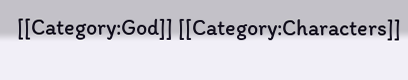[[Category:God]] [[Category:Characters]]